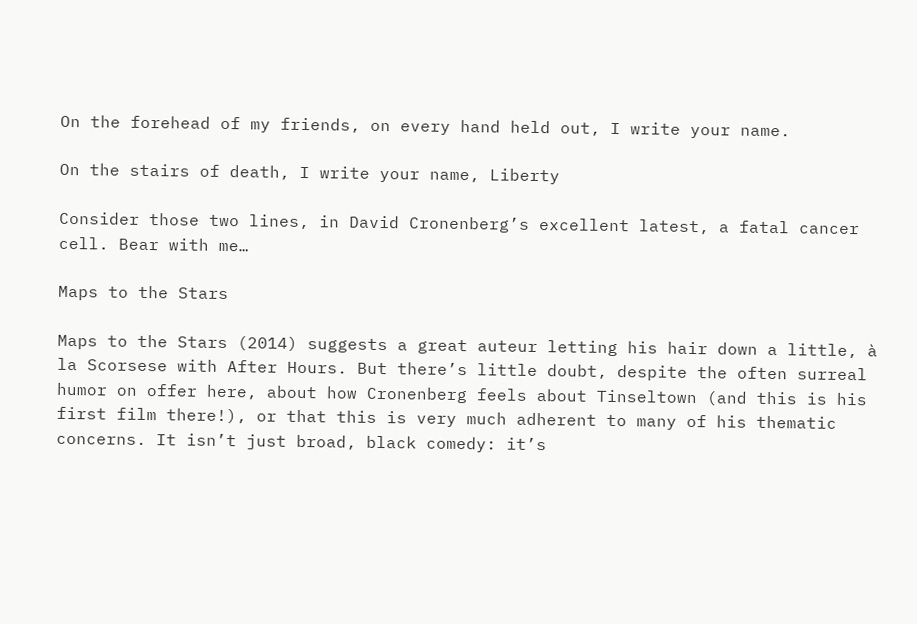On the forehead of my friends, on every hand held out, I write your name.

On the stairs of death, I write your name, Liberty

Consider those two lines, in David Cronenberg’s excellent latest, a fatal cancer cell. Bear with me…

Maps to the Stars

Maps to the Stars (2014) suggests a great auteur letting his hair down a little, à la Scorsese with After Hours. But there’s little doubt, despite the often surreal humor on offer here, about how Cronenberg feels about Tinseltown (and this is his first film there!), or that this is very much adherent to many of his thematic concerns. It isn’t just broad, black comedy: it’s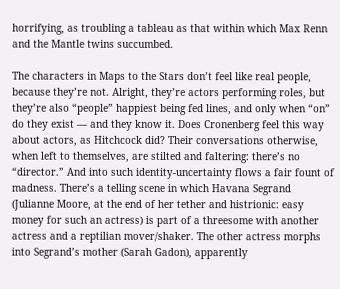horrifying, as troubling a tableau as that within which Max Renn and the Mantle twins succumbed.

The characters in Maps to the Stars don’t feel like real people, because they’re not. Alright, they’re actors performing roles, but they’re also “people” happiest being fed lines, and only when “on” do they exist — and they know it. Does Cronenberg feel this way about actors, as Hitchcock did? Their conversations otherwise, when left to themselves, are stilted and faltering: there’s no “director.” And into such identity-uncertainty flows a fair fount of madness. There’s a telling scene in which Havana Segrand (Julianne Moore, at the end of her tether and histrionic: easy money for such an actress) is part of a threesome with another actress and a reptilian mover/shaker. The other actress morphs into Segrand’s mother (Sarah Gadon), apparently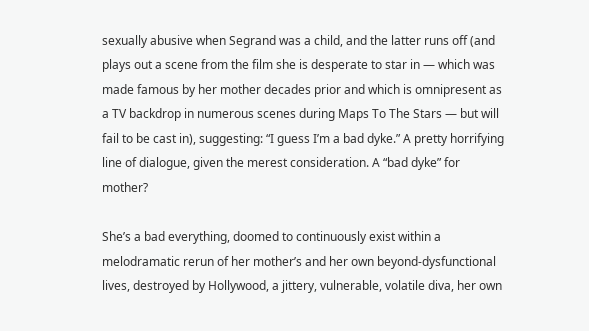sexually abusive when Segrand was a child, and the latter runs off (and plays out a scene from the film she is desperate to star in — which was made famous by her mother decades prior and which is omnipresent as a TV backdrop in numerous scenes during Maps To The Stars — but will fail to be cast in), suggesting: “I guess I’m a bad dyke.” A pretty horrifying line of dialogue, given the merest consideration. A “bad dyke” for mother?

She’s a bad everything, doomed to continuously exist within a melodramatic rerun of her mother’s and her own beyond-dysfunctional lives, destroyed by Hollywood, a jittery, vulnerable, volatile diva, her own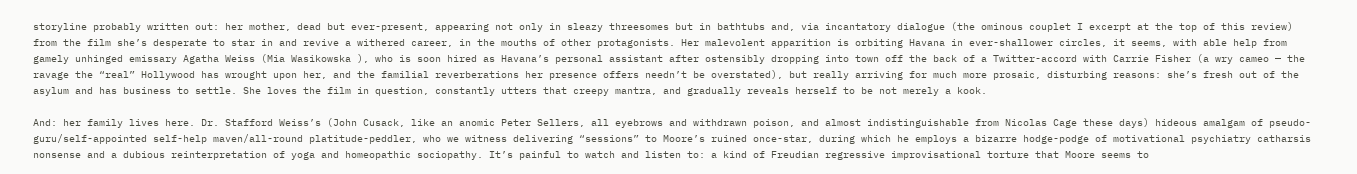storyline probably written out: her mother, dead but ever-present, appearing not only in sleazy threesomes but in bathtubs and, via incantatory dialogue (the ominous couplet I excerpt at the top of this review) from the film she’s desperate to star in and revive a withered career, in the mouths of other protagonists. Her malevolent apparition is orbiting Havana in ever-shallower circles, it seems, with able help from gamely unhinged emissary Agatha Weiss (Mia Wasikowska ), who is soon hired as Havana’s personal assistant after ostensibly dropping into town off the back of a Twitter-accord with Carrie Fisher (a wry cameo — the ravage the “real” Hollywood has wrought upon her, and the familial reverberations her presence offers needn’t be overstated), but really arriving for much more prosaic, disturbing reasons: she’s fresh out of the asylum and has business to settle. She loves the film in question, constantly utters that creepy mantra, and gradually reveals herself to be not merely a kook.

And: her family lives here. Dr. Stafford Weiss’s (John Cusack, like an anomic Peter Sellers, all eyebrows and withdrawn poison, and almost indistinguishable from Nicolas Cage these days) hideous amalgam of pseudo-guru/self-appointed self-help maven/all-round platitude-peddler, who we witness delivering “sessions” to Moore’s ruined once-star, during which he employs a bizarre hodge-podge of motivational psychiatry catharsis nonsense and a dubious reinterpretation of yoga and homeopathic sociopathy. It’s painful to watch and listen to: a kind of Freudian regressive improvisational torture that Moore seems to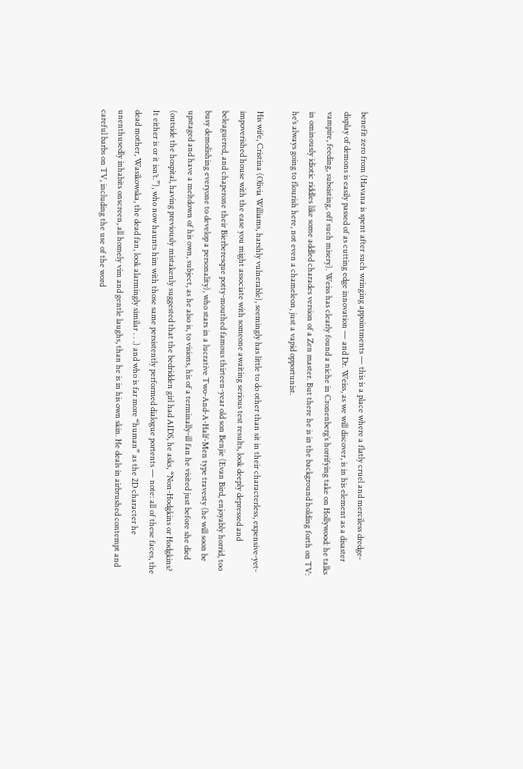benefit zero from (Havana is spent after such wringing appointments — this is a place where a flatly cruel and merciless dredge-display of demons is easily passed of as cutting edge innovation — and Dr. Weiss, as we will discover, is in his element as a disaster vampire, feeding, subsisting, off such misery). Weiss has clearly found a niche in Cronenberg’s horrifying take on Hollywood: he talks in ominously idiotic riddles like some addled charades version of a Zen master. But there he is in the background holding forth on TV: he’s always going to flourish here, not even a chameleon, just a vapid opportunist.

His wife, Cristina (Olivia Williams, harshly vulnerable), seemingly has little to do other than sit in their characterless, expensive-yet-impoverished house with the ease you might associate with someone awaiting serious test results, look deeply depressed and beleaguered, and chaperone their Bierberesque potty-mouthed famous thirteen-year old son Benjie (Evan Bird, enjoyably horrid, too busy demolishing everyone to develop a personality), who stars in a lucrative Two-And-A-Half-Men type travesty (he will soon be upstaged and have a meltdown of his own, subject, as he also is, to visions, his of a terminally-ill fan he visited just before she died (outside the hospital, having previously mistakenly suggested that the bedridden girl had AIDS, he asks, “Non-Hodgkins or Hodgkins? It either is or it isn’t.”), who now haunts him with those same persistently performed dialogue portents — note: all of these faces, the dead mother, Wasikowska, the dead fan, look alarmingly similar . . .) and who is far more “human” as the 2D character he unenthusedly inhabits onscreen, all homely vim and gentle laughs, than he is in his own skin. He deals in airbrushed contempt and careful barbs on TV, including the use of the word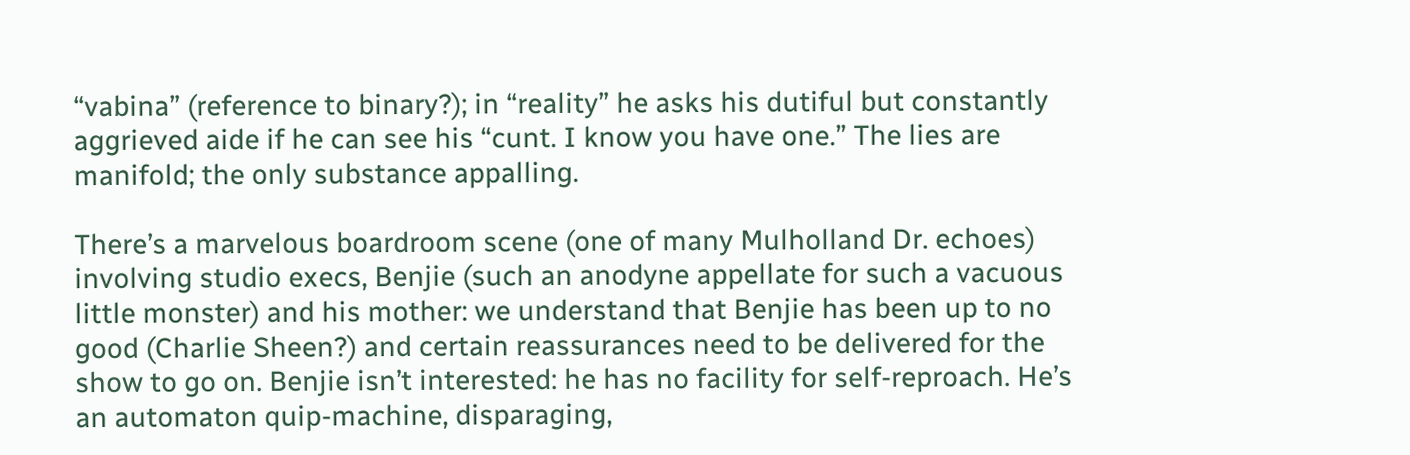“vabina” (reference to binary?); in “reality” he asks his dutiful but constantly aggrieved aide if he can see his “cunt. I know you have one.” The lies are manifold; the only substance appalling.

There’s a marvelous boardroom scene (one of many Mulholland Dr. echoes) involving studio execs, Benjie (such an anodyne appellate for such a vacuous little monster) and his mother: we understand that Benjie has been up to no good (Charlie Sheen?) and certain reassurances need to be delivered for the show to go on. Benjie isn’t interested: he has no facility for self-reproach. He’s an automaton quip-machine, disparaging,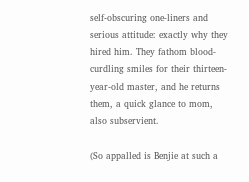self-obscuring one-liners and serious attitude: exactly why they hired him. They fathom blood-curdling smiles for their thirteen-year-old master, and he returns them, a quick glance to mom, also subservient.

(So appalled is Benjie at such a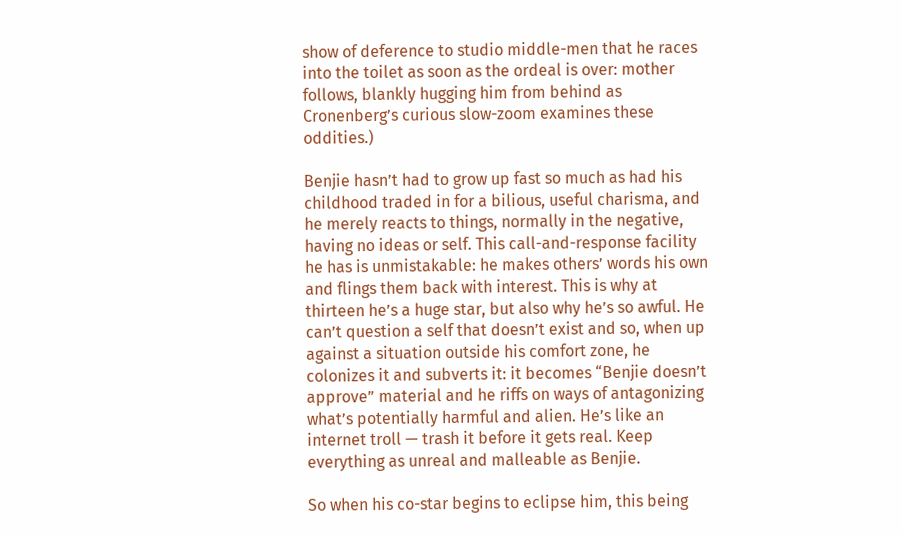show of deference to studio middle-men that he races into the toilet as soon as the ordeal is over: mother follows, blankly hugging him from behind as Cronenberg’s curious slow-zoom examines these oddities.)

Benjie hasn’t had to grow up fast so much as had his childhood traded in for a bilious, useful charisma, and he merely reacts to things, normally in the negative, having no ideas or self. This call-and-response facility he has is unmistakable: he makes others’ words his own and flings them back with interest. This is why at thirteen he’s a huge star, but also why he’s so awful. He can’t question a self that doesn’t exist and so, when up against a situation outside his comfort zone, he colonizes it and subverts it: it becomes “Benjie doesn’t approve” material and he riffs on ways of antagonizing what’s potentially harmful and alien. He’s like an internet troll — trash it before it gets real. Keep everything as unreal and malleable as Benjie.

So when his co-star begins to eclipse him, this being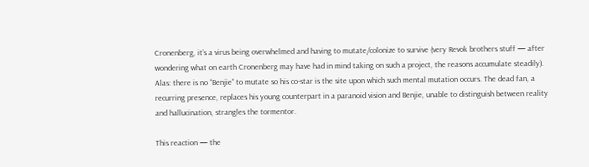Cronenberg, it’s a virus being overwhelmed and having to mutate/colonize to survive (very Revok brothers stuff — after wondering what on earth Cronenberg may have had in mind taking on such a project, the reasons accumulate steadily). Alas: there is no “Benjie” to mutate so his co-star is the site upon which such mental mutation occurs. The dead fan, a recurring presence, replaces his young counterpart in a paranoid vision and Benjie, unable to distinguish between reality and hallucination, strangles the tormentor.

This reaction — the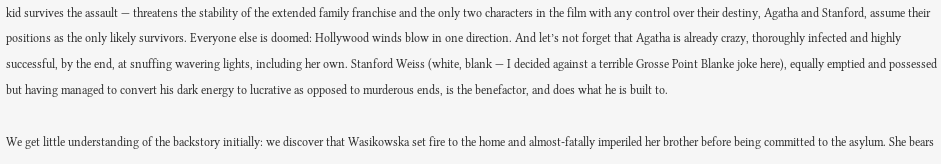kid survives the assault — threatens the stability of the extended family franchise and the only two characters in the film with any control over their destiny, Agatha and Stanford, assume their positions as the only likely survivors. Everyone else is doomed: Hollywood winds blow in one direction. And let’s not forget that Agatha is already crazy, thoroughly infected and highly successful, by the end, at snuffing wavering lights, including her own. Stanford Weiss (white, blank — I decided against a terrible Grosse Point Blanke joke here), equally emptied and possessed but having managed to convert his dark energy to lucrative as opposed to murderous ends, is the benefactor, and does what he is built to.

We get little understanding of the backstory initially: we discover that Wasikowska set fire to the home and almost-fatally imperiled her brother before being committed to the asylum. She bears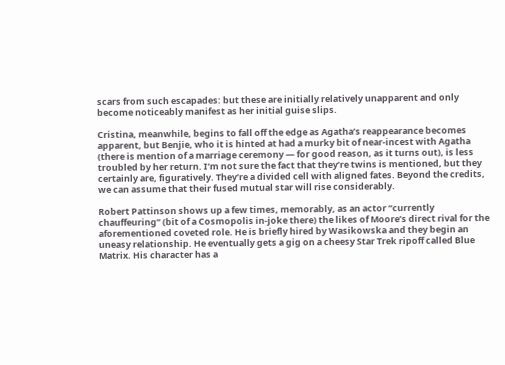scars from such escapades: but these are initially relatively unapparent and only become noticeably manifest as her initial guise slips.

Cristina, meanwhile, begins to fall off the edge as Agatha’s reappearance becomes apparent, but Benjie, who it is hinted at had a murky bit of near-incest with Agatha (there is mention of a marriage ceremony — for good reason, as it turns out), is less troubled by her return. I’m not sure the fact that they’re twins is mentioned, but they certainly are, figuratively. They’re a divided cell with aligned fates. Beyond the credits, we can assume that their fused mutual star will rise considerably.

Robert Pattinson shows up a few times, memorably, as an actor “currently chauffeuring” (bit of a Cosmopolis in-joke there) the likes of Moore’s direct rival for the aforementioned coveted role. He is briefly hired by Wasikowska and they begin an uneasy relationship. He eventually gets a gig on a cheesy Star Trek ripoff called Blue Matrix. His character has a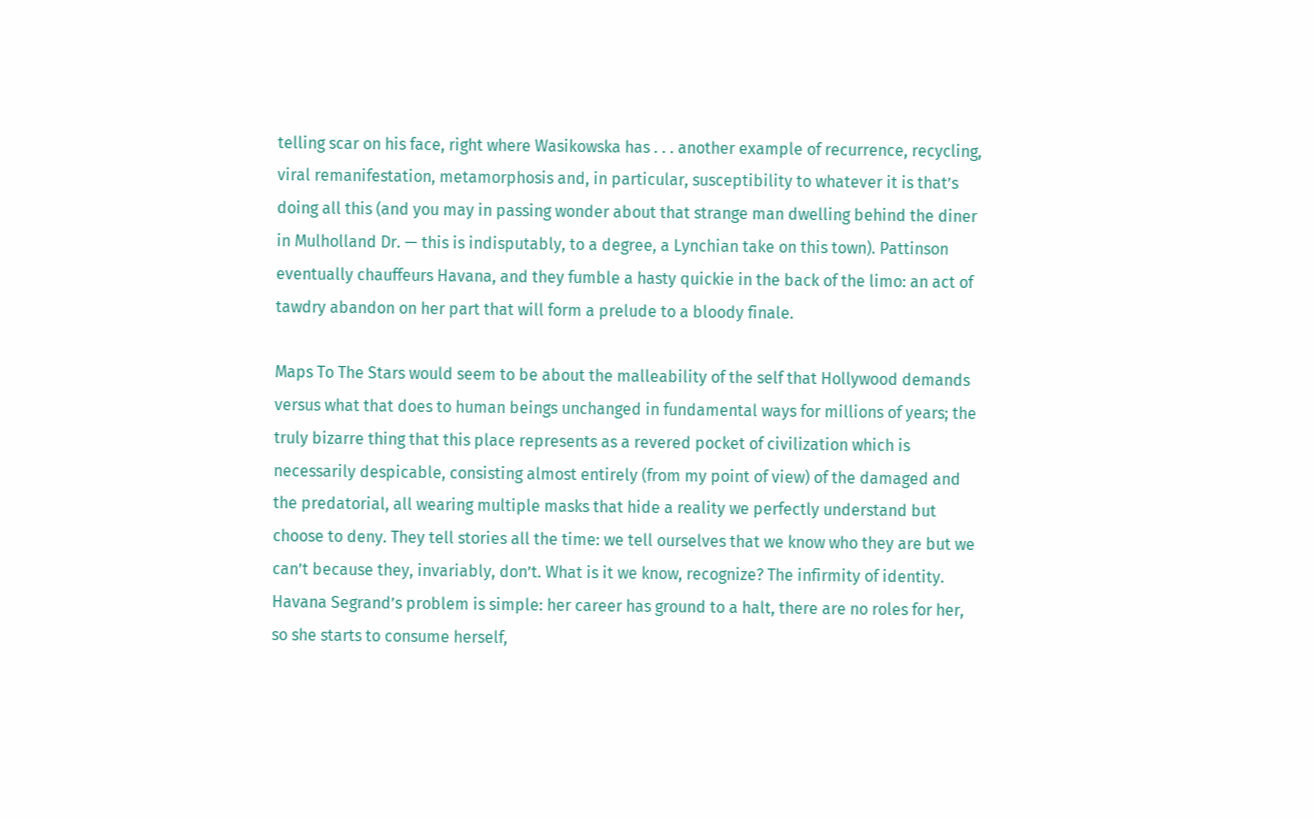telling scar on his face, right where Wasikowska has . . . another example of recurrence, recycling, viral remanifestation, metamorphosis and, in particular, susceptibility to whatever it is that’s doing all this (and you may in passing wonder about that strange man dwelling behind the diner in Mulholland Dr. — this is indisputably, to a degree, a Lynchian take on this town). Pattinson eventually chauffeurs Havana, and they fumble a hasty quickie in the back of the limo: an act of tawdry abandon on her part that will form a prelude to a bloody finale.

Maps To The Stars would seem to be about the malleability of the self that Hollywood demands versus what that does to human beings unchanged in fundamental ways for millions of years; the truly bizarre thing that this place represents as a revered pocket of civilization which is necessarily despicable, consisting almost entirely (from my point of view) of the damaged and the predatorial, all wearing multiple masks that hide a reality we perfectly understand but choose to deny. They tell stories all the time: we tell ourselves that we know who they are but we can’t because they, invariably, don’t. What is it we know, recognize? The infirmity of identity. Havana Segrand’s problem is simple: her career has ground to a halt, there are no roles for her, so she starts to consume herself,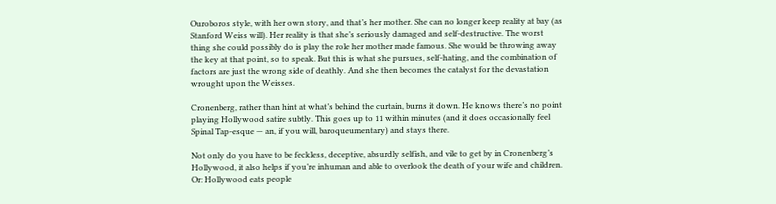Ouroboros style, with her own story, and that’s her mother. She can no longer keep reality at bay (as Stanford Weiss will). Her reality is that she’s seriously damaged and self-destructive. The worst thing she could possibly do is play the role her mother made famous. She would be throwing away the key at that point, so to speak. But this is what she pursues, self-hating, and the combination of factors are just the wrong side of deathly. And she then becomes the catalyst for the devastation wrought upon the Weisses.

Cronenberg, rather than hint at what’s behind the curtain, burns it down. He knows there’s no point playing Hollywood satire subtly. This goes up to 11 within minutes (and it does occasionally feel Spinal Tap-esque — an, if you will, baroqueumentary) and stays there.

Not only do you have to be feckless, deceptive, absurdly selfish, and vile to get by in Cronenberg’s Hollywood, it also helps if you’re inhuman and able to overlook the death of your wife and children. Or: Hollywood eats people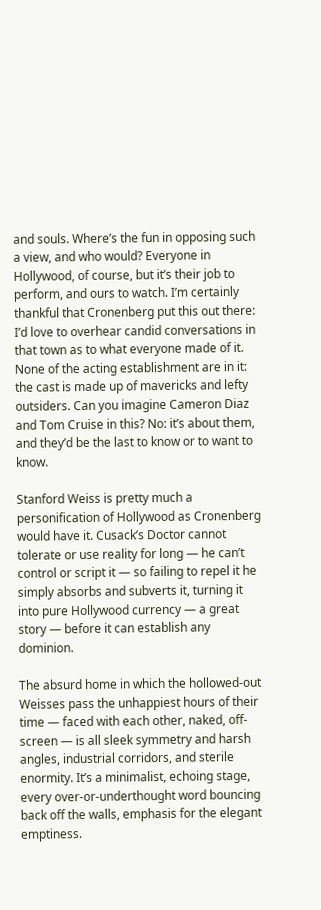and souls. Where’s the fun in opposing such a view, and who would? Everyone in Hollywood, of course, but it’s their job to perform, and ours to watch. I’m certainly thankful that Cronenberg put this out there: I’d love to overhear candid conversations in that town as to what everyone made of it. None of the acting establishment are in it: the cast is made up of mavericks and lefty outsiders. Can you imagine Cameron Diaz and Tom Cruise in this? No: it’s about them, and they’d be the last to know or to want to know.

Stanford Weiss is pretty much a personification of Hollywood as Cronenberg would have it. Cusack’s Doctor cannot tolerate or use reality for long — he can’t control or script it — so failing to repel it he simply absorbs and subverts it, turning it into pure Hollywood currency — a great story — before it can establish any dominion.

The absurd home in which the hollowed-out Weisses pass the unhappiest hours of their time — faced with each other, naked, off-screen — is all sleek symmetry and harsh angles, industrial corridors, and sterile enormity. It’s a minimalist, echoing stage, every over-or-underthought word bouncing back off the walls, emphasis for the elegant emptiness.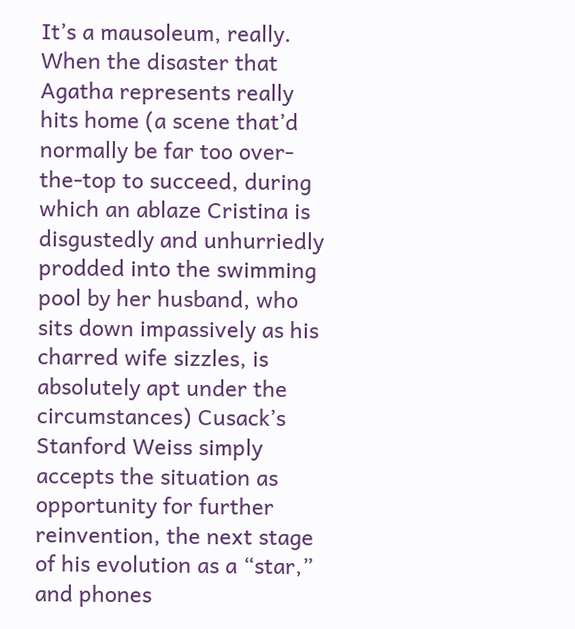It’s a mausoleum, really. When the disaster that Agatha represents really hits home (a scene that’d normally be far too over-the-top to succeed, during which an ablaze Cristina is disgustedly and unhurriedly prodded into the swimming pool by her husband, who sits down impassively as his charred wife sizzles, is absolutely apt under the circumstances) Cusack’s Stanford Weiss simply accepts the situation as opportunity for further reinvention, the next stage of his evolution as a “star,” and phones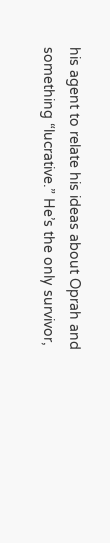his agent to relate his ideas about Oprah and something “lucrative.” He’s the only survivor,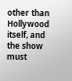other than Hollywood itself, and the show must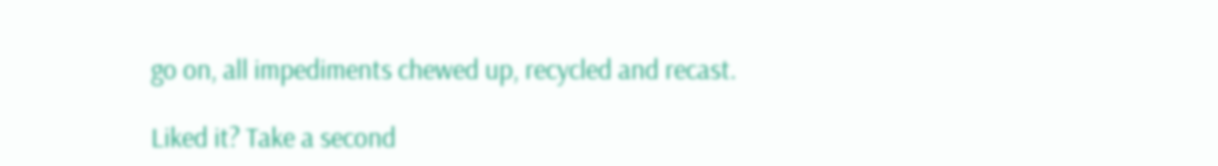go on, all impediments chewed up, recycled and recast.

Liked it? Take a second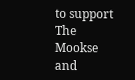to support The Mookse and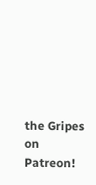the Gripes on Patreon!